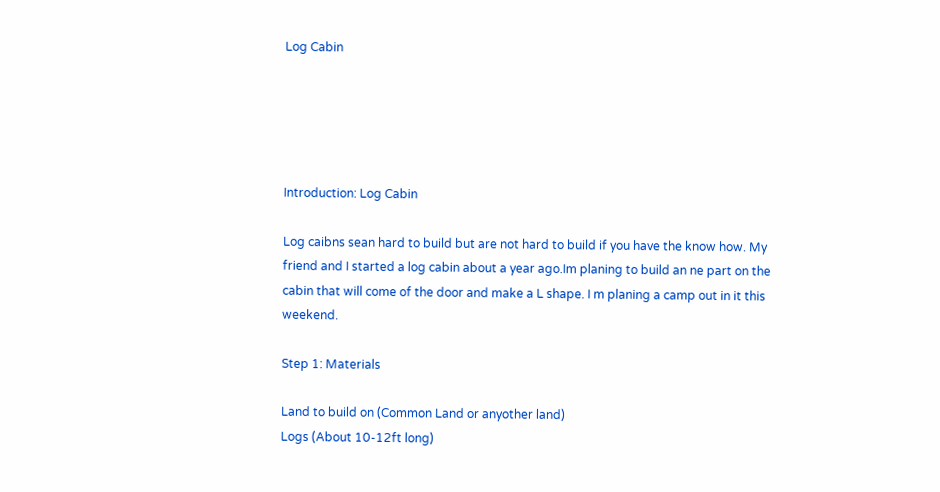Log Cabin





Introduction: Log Cabin

Log caibns sean hard to build but are not hard to build if you have the know how. My friend and I started a log cabin about a year ago.Im planing to build an ne part on the cabin that will come of the door and make a L shape. I m planing a camp out in it this weekend.

Step 1: Materials

Land to build on (Common Land or anyother land)
Logs (About 10-12ft long)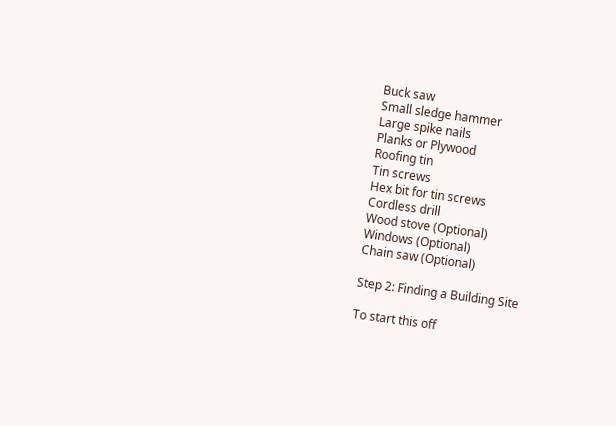Buck saw
Small sledge hammer
Large spike nails
Planks or Plywood
Roofing tin
Tin screws
Hex bit for tin screws
Cordless drill
Wood stove (Optional)
Windows (Optional)
Chain saw (Optional)

Step 2: Finding a Building Site

To start this off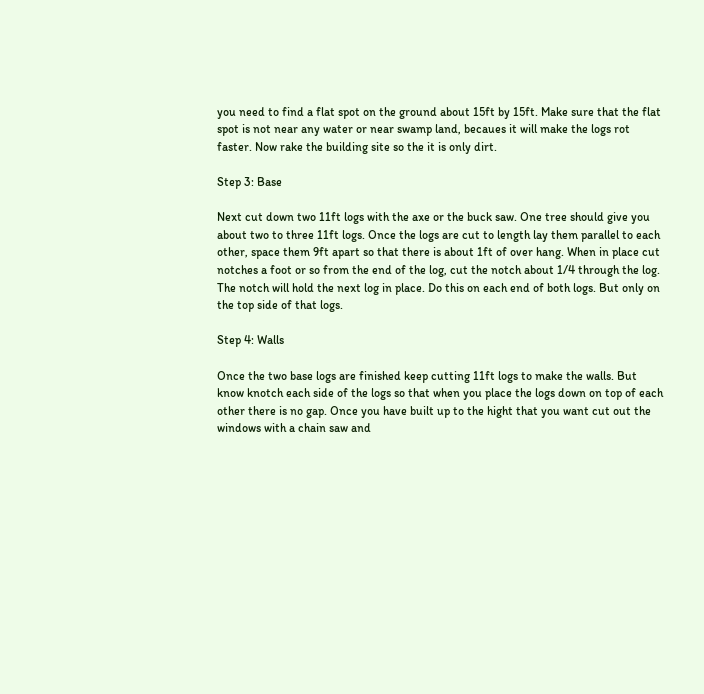you need to find a flat spot on the ground about 15ft by 15ft. Make sure that the flat spot is not near any water or near swamp land, becaues it will make the logs rot faster. Now rake the building site so the it is only dirt.

Step 3: Base

Next cut down two 11ft logs with the axe or the buck saw. One tree should give you about two to three 11ft logs. Once the logs are cut to length lay them parallel to each other, space them 9ft apart so that there is about 1ft of over hang. When in place cut notches a foot or so from the end of the log, cut the notch about 1/4 through the log. The notch will hold the next log in place. Do this on each end of both logs. But only on the top side of that logs.

Step 4: Walls

Once the two base logs are finished keep cutting 11ft logs to make the walls. But know knotch each side of the logs so that when you place the logs down on top of each other there is no gap. Once you have built up to the hight that you want cut out the windows with a chain saw and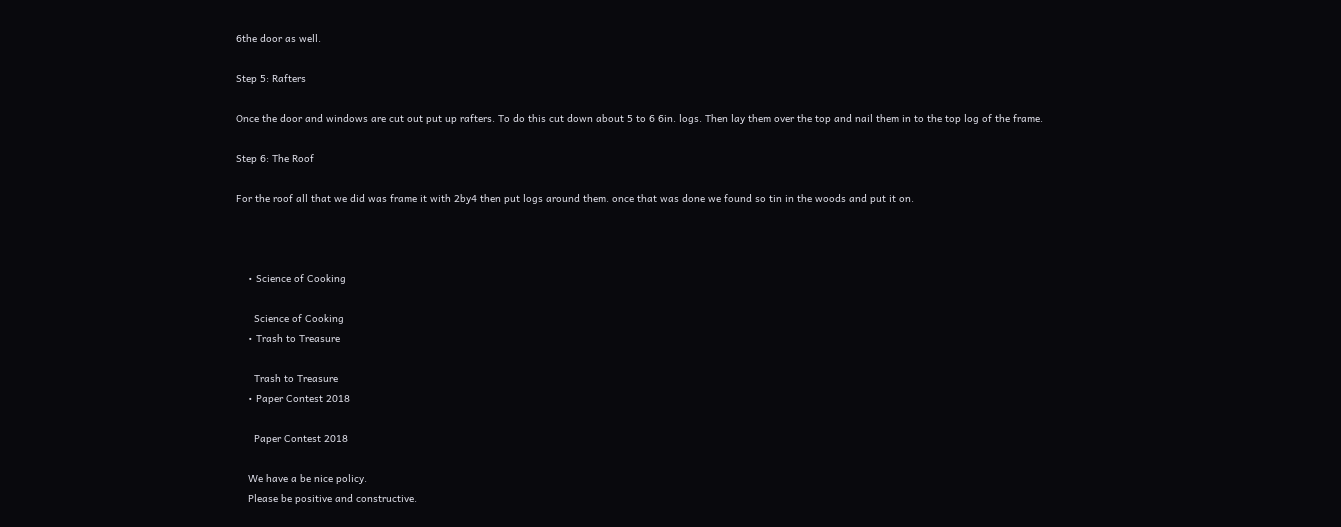6the door as well.

Step 5: Rafters

Once the door and windows are cut out put up rafters. To do this cut down about 5 to 6 6in. logs. Then lay them over the top and nail them in to the top log of the frame.

Step 6: The Roof

For the roof all that we did was frame it with 2by4 then put logs around them. once that was done we found so tin in the woods and put it on.



    • Science of Cooking

      Science of Cooking
    • Trash to Treasure

      Trash to Treasure
    • Paper Contest 2018

      Paper Contest 2018

    We have a be nice policy.
    Please be positive and constructive.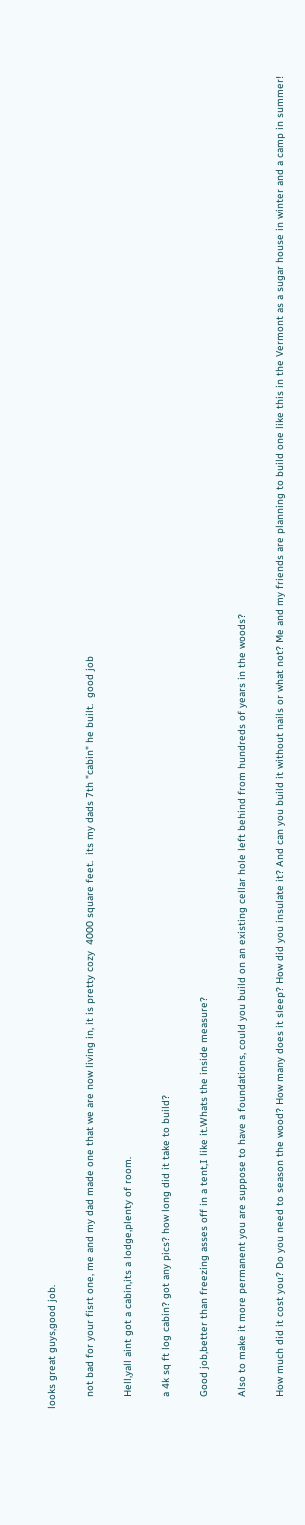looks great guys,good job.

    not bad for your fisrt one, me and my dad made one that we are now living in, it is pretty cozy  4000 square feet.  its my dads 7th "cabin" he built.  good job

    Hell,yall aint got a cabin,its a lodge,plenty of room.

    a 4k sq ft log cabin? got any pics? how long did it take to build?

    Good job,better than freezing asses off in a tent,I like it.Whats the inside measure?

    Also to make it more permanent you are suppose to have a foundations, could you build on an existing cellar hole left behind from hundreds of years in the woods?

    How much did it cost you? Do you need to season the wood? How many does it sleep? How did you insulate it? And can you build it without nails or what not? Me and my friends are planning to build one like this in the Vermont as a sugar house in winter and a camp in summer!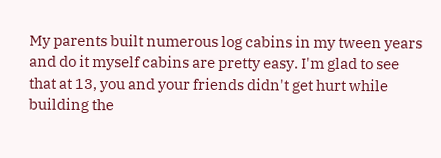My parents built numerous log cabins in my tween years and do it myself cabins are pretty easy. I'm glad to see that at 13, you and your friends didn't get hurt while building the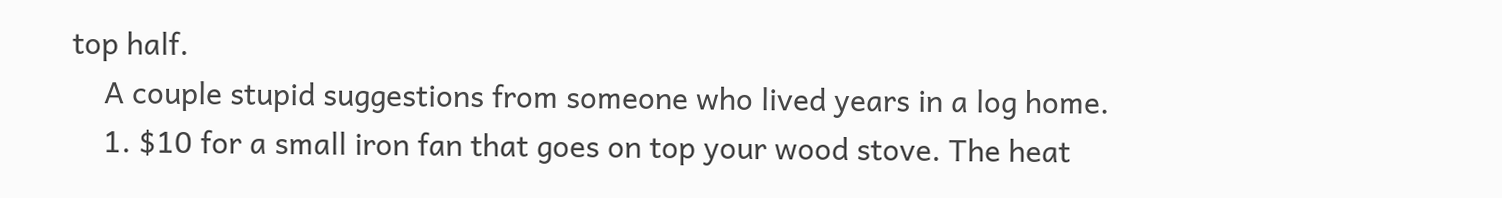top half.
    A couple stupid suggestions from someone who lived years in a log home.
    1. $10 for a small iron fan that goes on top your wood stove. The heat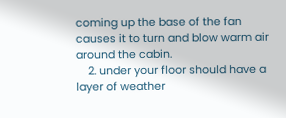coming up the base of the fan causes it to turn and blow warm air around the cabin.
    2. under your floor should have a layer of weather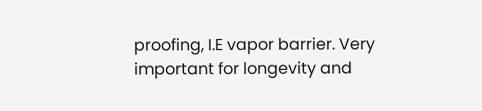proofing, I.E vapor barrier. Very important for longevity and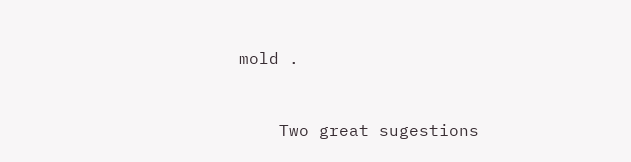mold .


    Two great sugestions